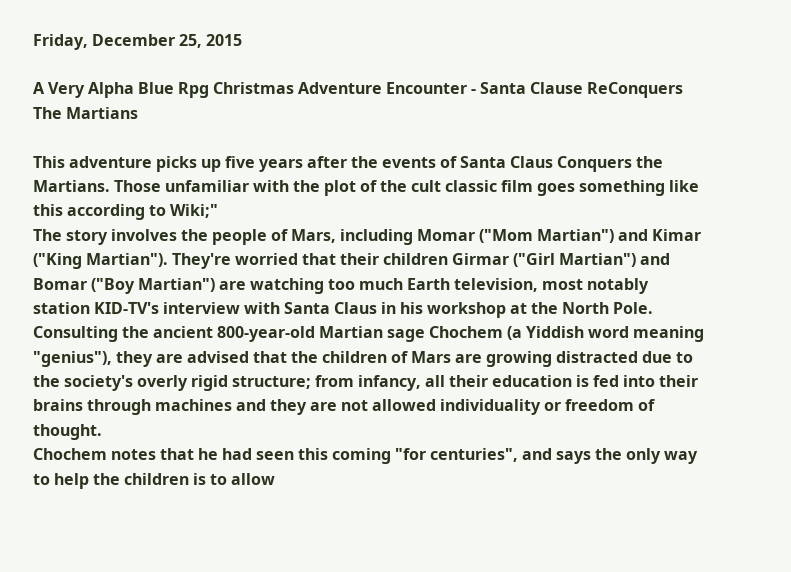Friday, December 25, 2015

A Very Alpha Blue Rpg Christmas Adventure Encounter - Santa Clause ReConquers The Martians

This adventure picks up five years after the events of Santa Claus Conquers the Martians. Those unfamiliar with the plot of the cult classic film goes something like this according to Wiki;"
The story involves the people of Mars, including Momar ("Mom Martian") and Kimar ("King Martian"). They're worried that their children Girmar ("Girl Martian") and Bomar ("Boy Martian") are watching too much Earth television, most notably station KID-TV's interview with Santa Claus in his workshop at the North Pole. Consulting the ancient 800-year-old Martian sage Chochem (a Yiddish word meaning "genius"), they are advised that the children of Mars are growing distracted due to the society's overly rigid structure; from infancy, all their education is fed into their brains through machines and they are not allowed individuality or freedom of thought.
Chochem notes that he had seen this coming "for centuries", and says the only way to help the children is to allow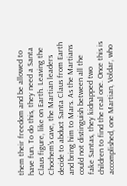them their freedom and be allowed to have fun. To do this, they need a Santa Claus figure, like on Earth. Leaving the Chochem's cave, the Martian leaders decide to abduct Santa Claus from Earth and bring him to Mars. As the Martians could not distinguish between all the fake Santas, they kidnapped two children to find the real one. Once this is accomplished, one Martian, Voldar, who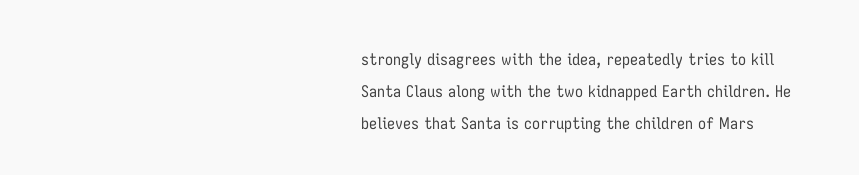strongly disagrees with the idea, repeatedly tries to kill Santa Claus along with the two kidnapped Earth children. He believes that Santa is corrupting the children of Mars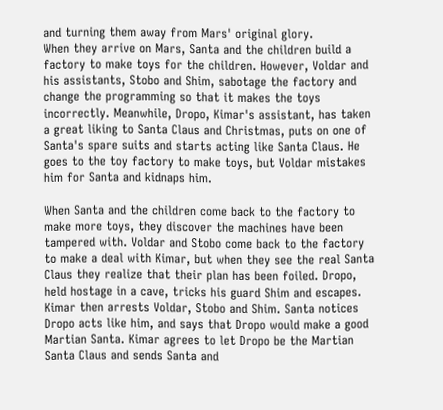and turning them away from Mars' original glory.
When they arrive on Mars, Santa and the children build a factory to make toys for the children. However, Voldar and his assistants, Stobo and Shim, sabotage the factory and change the programming so that it makes the toys incorrectly. Meanwhile, Dropo, Kimar's assistant, has taken a great liking to Santa Claus and Christmas, puts on one of Santa's spare suits and starts acting like Santa Claus. He goes to the toy factory to make toys, but Voldar mistakes him for Santa and kidnaps him.

When Santa and the children come back to the factory to make more toys, they discover the machines have been tampered with. Voldar and Stobo come back to the factory to make a deal with Kimar, but when they see the real Santa Claus they realize that their plan has been foiled. Dropo, held hostage in a cave, tricks his guard Shim and escapes. Kimar then arrests Voldar, Stobo and Shim. Santa notices Dropo acts like him, and says that Dropo would make a good Martian Santa. Kimar agrees to let Dropo be the Martian Santa Claus and sends Santa and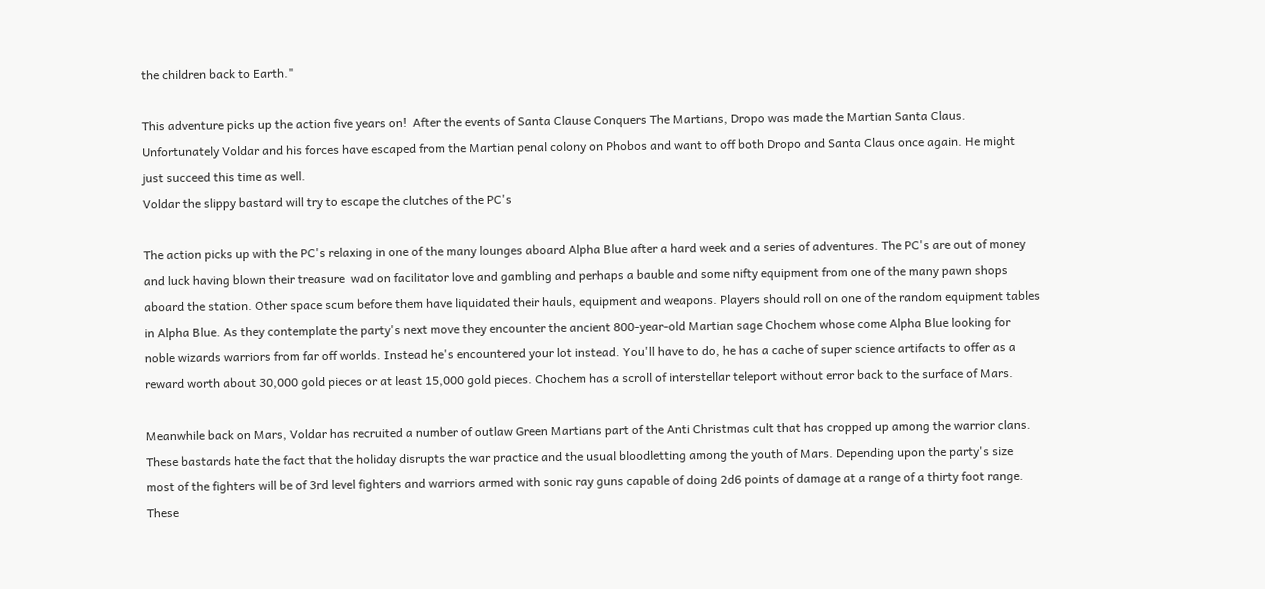the children back to Earth."

This adventure picks up the action five years on!  After the events of Santa Clause Conquers The Martians, Dropo was made the Martian Santa Claus. Unfortunately Voldar and his forces have escaped from the Martian penal colony on Phobos and want to off both Dropo and Santa Claus once again. He might just succeed this time as well.
Voldar the slippy bastard will try to escape the clutches of the PC's

The action picks up with the PC's relaxing in one of the many lounges aboard Alpha Blue after a hard week and a series of adventures. The PC's are out of money and luck having blown their treasure  wad on facilitator love and gambling and perhaps a bauble and some nifty equipment from one of the many pawn shops aboard the station. Other space scum before them have liquidated their hauls, equipment and weapons. Players should roll on one of the random equipment tables in Alpha Blue. As they contemplate the party's next move they encounter the ancient 800-year-old Martian sage Chochem whose come Alpha Blue looking for noble wizards warriors from far off worlds. Instead he's encountered your lot instead. You'll have to do, he has a cache of super science artifacts to offer as a reward worth about 30,000 gold pieces or at least 15,000 gold pieces. Chochem has a scroll of interstellar teleport without error back to the surface of Mars.

Meanwhile back on Mars, Voldar has recruited a number of outlaw Green Martians part of the Anti Christmas cult that has cropped up among the warrior clans. These bastards hate the fact that the holiday disrupts the war practice and the usual bloodletting among the youth of Mars. Depending upon the party's size most of the fighters will be of 3rd level fighters and warriors armed with sonic ray guns capable of doing 2d6 points of damage at a range of a thirty foot range. These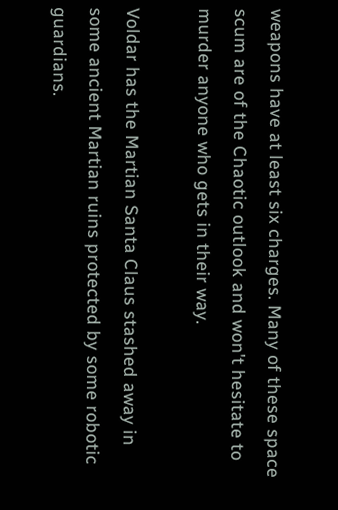weapons have at least six charges. Many of these space scum are of the Chaotic outlook and won't hesitate to murder anyone who gets in their way.

Voldar has the Martian Santa Claus stashed away in some ancient Martian ruins protected by some robotic guardians.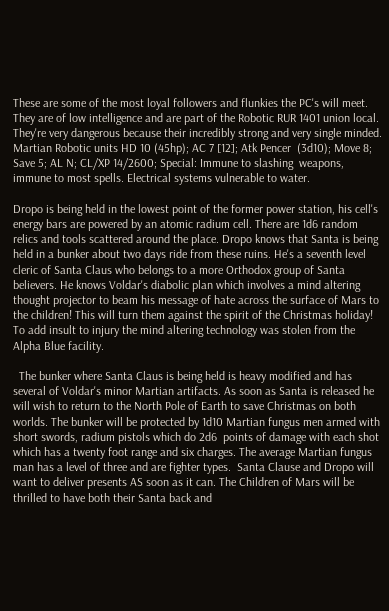These are some of the most loyal followers and flunkies the PC's will meet. They are of low intelligence and are part of the Robotic RUR 1401 union local. They're very dangerous because their incredibly strong and very single minded.
Martian Robotic units HD 10 (45hp); AC 7 [12]; Atk Pencer  (3d10); Move 8; Save 5; AL N; CL/XP 14/2600; Special: Immune to slashing  weapons, immune to most spells. Electrical systems vulnerable to water.

Dropo is being held in the lowest point of the former power station, his cell's energy bars are powered by an atomic radium cell. There are 1d6 random relics and tools scattered around the place. Dropo knows that Santa is being held in a bunker about two days ride from these ruins. He's a seventh level cleric of Santa Claus who belongs to a more Orthodox group of Santa believers. He knows Voldar's diabolic plan which involves a mind altering thought projector to beam his message of hate across the surface of Mars to the children! This will turn them against the spirit of the Christmas holiday! To add insult to injury the mind altering technology was stolen from the Alpha Blue facility.

  The bunker where Santa Claus is being held is heavy modified and has several of Voldar's minor Martian artifacts. As soon as Santa is released he will wish to return to the North Pole of Earth to save Christmas on both worlds. The bunker will be protected by 1d10 Martian fungus men armed with short swords, radium pistols which do 2d6  points of damage with each shot which has a twenty foot range and six charges. The average Martian fungus man has a level of three and are fighter types.  Santa Clause and Dropo will want to deliver presents AS soon as it can. The Children of Mars will be thrilled to have both their Santa back and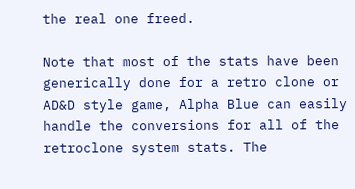the real one freed.

Note that most of the stats have been  generically done for a retro clone or AD&D style game, Alpha Blue can easily handle the conversions for all of the retroclone system stats. The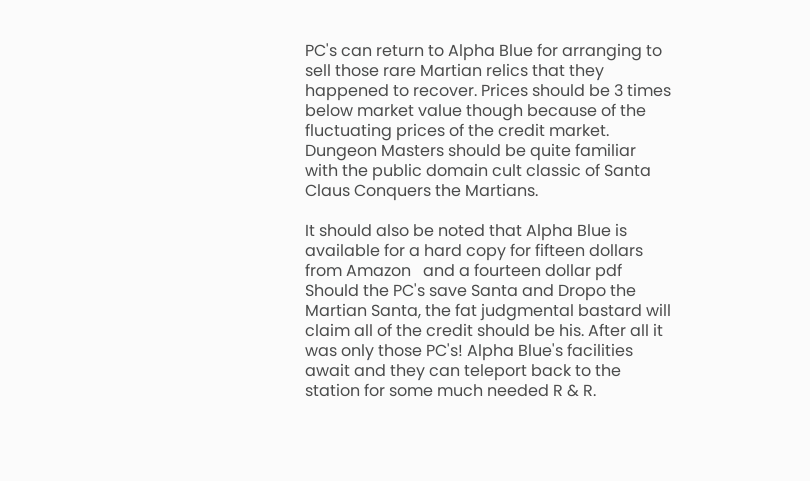PC's can return to Alpha Blue for arranging to sell those rare Martian relics that they happened to recover. Prices should be 3 times below market value though because of the fluctuating prices of the credit market. Dungeon Masters should be quite familiar with the public domain cult classic of Santa Claus Conquers the Martians.

It should also be noted that Alpha Blue is available for a hard copy for fifteen dollars from Amazon   and a fourteen dollar pdf
Should the PC's save Santa and Dropo the Martian Santa, the fat judgmental bastard will claim all of the credit should be his. After all it was only those PC's! Alpha Blue's facilities await and they can teleport back to the station for some much needed R & R.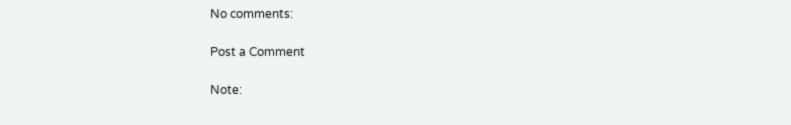No comments:

Post a Comment

Note: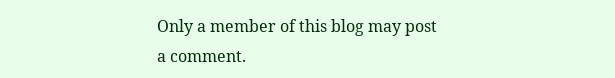Only a member of this blog may post a comment.